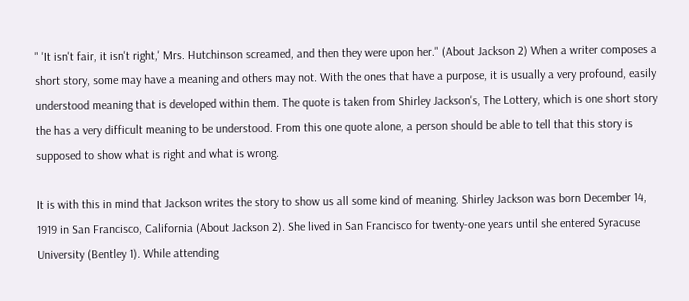" 'It isn't fair, it isn't right,' Mrs. Hutchinson screamed, and then they were upon her." (About Jackson 2) When a writer composes a short story, some may have a meaning and others may not. With the ones that have a purpose, it is usually a very profound, easily understood meaning that is developed within them. The quote is taken from Shirley Jackson's, The Lottery, which is one short story the has a very difficult meaning to be understood. From this one quote alone, a person should be able to tell that this story is supposed to show what is right and what is wrong.

It is with this in mind that Jackson writes the story to show us all some kind of meaning. Shirley Jackson was born December 14, 1919 in San Francisco, California (About Jackson 2). She lived in San Francisco for twenty-one years until she entered Syracuse University (Bentley 1). While attending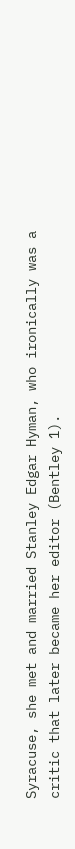Syracuse, she met and married Stanley Edgar Hyman, who ironically was a critic that later became her editor (Bentley 1).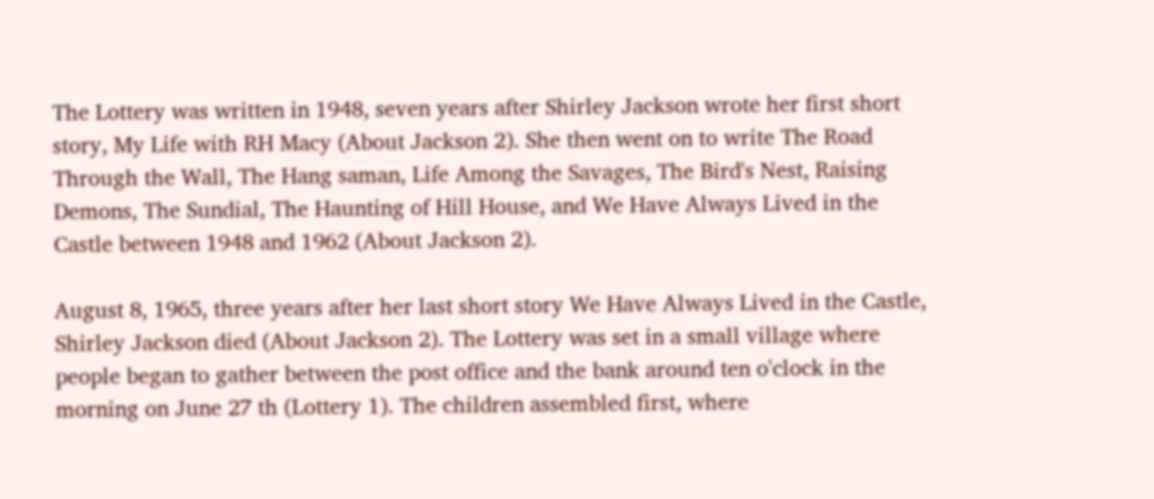The Lottery was written in 1948, seven years after Shirley Jackson wrote her first short story, My Life with RH Macy (About Jackson 2). She then went on to write The Road Through the Wall, The Hang saman, Life Among the Savages, The Bird's Nest, Raising Demons, The Sundial, The Haunting of Hill House, and We Have Always Lived in the Castle between 1948 and 1962 (About Jackson 2).

August 8, 1965, three years after her last short story We Have Always Lived in the Castle, Shirley Jackson died (About Jackson 2). The Lottery was set in a small village where people began to gather between the post office and the bank around ten o'clock in the morning on June 27 th (Lottery 1). The children assembled first, where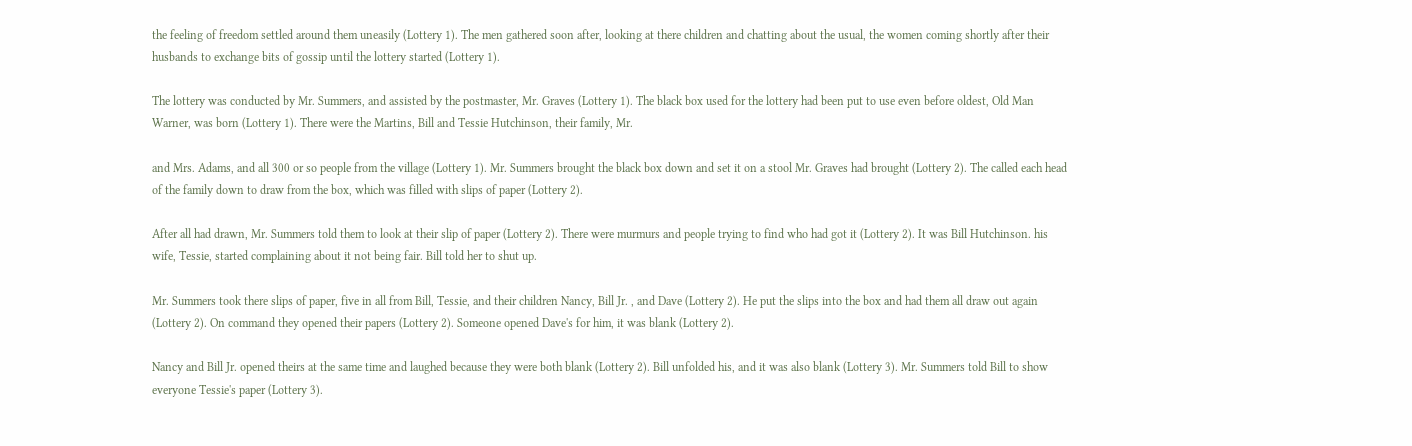the feeling of freedom settled around them uneasily (Lottery 1). The men gathered soon after, looking at there children and chatting about the usual, the women coming shortly after their husbands to exchange bits of gossip until the lottery started (Lottery 1).

The lottery was conducted by Mr. Summers, and assisted by the postmaster, Mr. Graves (Lottery 1). The black box used for the lottery had been put to use even before oldest, Old Man Warner, was born (Lottery 1). There were the Martins, Bill and Tessie Hutchinson, their family, Mr.

and Mrs. Adams, and all 300 or so people from the village (Lottery 1). Mr. Summers brought the black box down and set it on a stool Mr. Graves had brought (Lottery 2). The called each head of the family down to draw from the box, which was filled with slips of paper (Lottery 2).

After all had drawn, Mr. Summers told them to look at their slip of paper (Lottery 2). There were murmurs and people trying to find who had got it (Lottery 2). It was Bill Hutchinson. his wife, Tessie, started complaining about it not being fair. Bill told her to shut up.

Mr. Summers took there slips of paper, five in all from Bill, Tessie, and their children Nancy, Bill Jr. , and Dave (Lottery 2). He put the slips into the box and had them all draw out again (Lottery 2). On command they opened their papers (Lottery 2). Someone opened Dave's for him, it was blank (Lottery 2).

Nancy and Bill Jr. opened theirs at the same time and laughed because they were both blank (Lottery 2). Bill unfolded his, and it was also blank (Lottery 3). Mr. Summers told Bill to show everyone Tessie's paper (Lottery 3).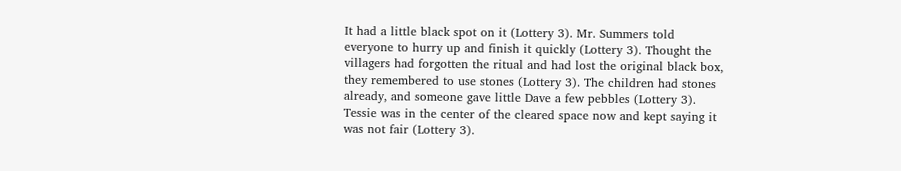It had a little black spot on it (Lottery 3). Mr. Summers told everyone to hurry up and finish it quickly (Lottery 3). Thought the villagers had forgotten the ritual and had lost the original black box, they remembered to use stones (Lottery 3). The children had stones already, and someone gave little Dave a few pebbles (Lottery 3). Tessie was in the center of the cleared space now and kept saying it was not fair (Lottery 3).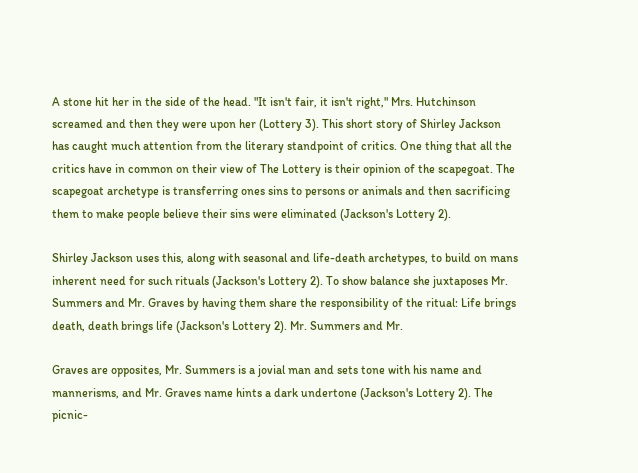A stone hit her in the side of the head. "It isn't fair, it isn't right," Mrs. Hutchinson screamed and then they were upon her (Lottery 3). This short story of Shirley Jackson has caught much attention from the literary standpoint of critics. One thing that all the critics have in common on their view of The Lottery is their opinion of the scapegoat. The scapegoat archetype is transferring ones sins to persons or animals and then sacrificing them to make people believe their sins were eliminated (Jackson's Lottery 2).

Shirley Jackson uses this, along with seasonal and life-death archetypes, to build on mans inherent need for such rituals (Jackson's Lottery 2). To show balance she juxtaposes Mr. Summers and Mr. Graves by having them share the responsibility of the ritual: Life brings death, death brings life (Jackson's Lottery 2). Mr. Summers and Mr.

Graves are opposites, Mr. Summers is a jovial man and sets tone with his name and mannerisms, and Mr. Graves name hints a dark undertone (Jackson's Lottery 2). The picnic-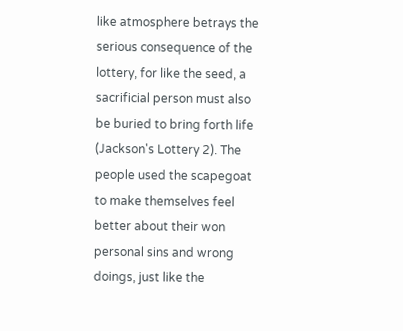like atmosphere betrays the serious consequence of the lottery, for like the seed, a sacrificial person must also be buried to bring forth life (Jackson's Lottery 2). The people used the scapegoat to make themselves feel better about their won personal sins and wrong doings, just like the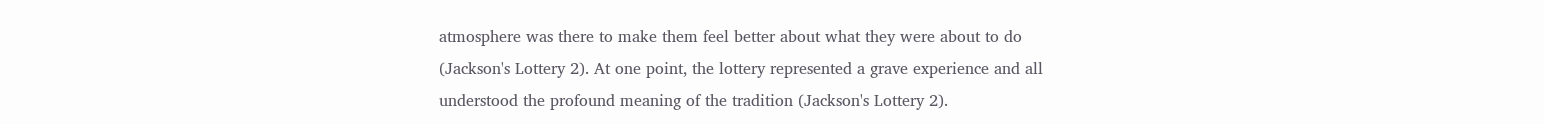atmosphere was there to make them feel better about what they were about to do (Jackson's Lottery 2). At one point, the lottery represented a grave experience and all understood the profound meaning of the tradition (Jackson's Lottery 2).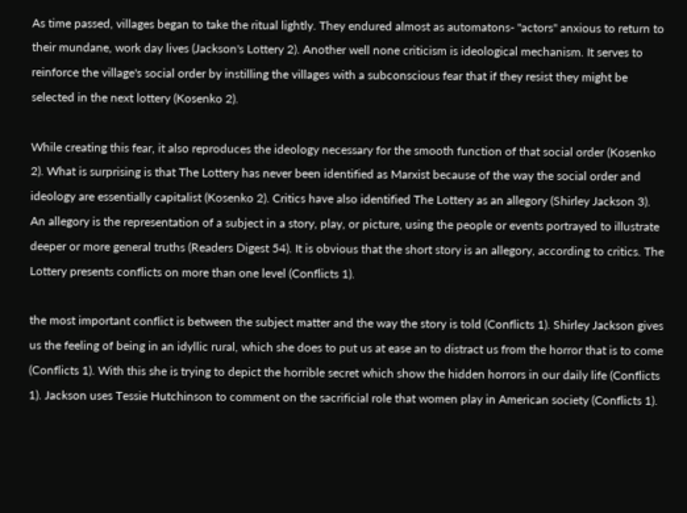As time passed, villages began to take the ritual lightly. They endured almost as automatons- "actors" anxious to return to their mundane, work day lives (Jackson's Lottery 2). Another well none criticism is ideological mechanism. It serves to reinforce the village's social order by instilling the villages with a subconscious fear that if they resist they might be selected in the next lottery (Kosenko 2).

While creating this fear, it also reproduces the ideology necessary for the smooth function of that social order (Kosenko 2). What is surprising is that The Lottery has never been identified as Marxist because of the way the social order and ideology are essentially capitalist (Kosenko 2). Critics have also identified The Lottery as an allegory (Shirley Jackson 3). An allegory is the representation of a subject in a story, play, or picture, using the people or events portrayed to illustrate deeper or more general truths (Readers Digest 54). It is obvious that the short story is an allegory, according to critics. The Lottery presents conflicts on more than one level (Conflicts 1).

the most important conflict is between the subject matter and the way the story is told (Conflicts 1). Shirley Jackson gives us the feeling of being in an idyllic rural, which she does to put us at ease an to distract us from the horror that is to come (Conflicts 1). With this she is trying to depict the horrible secret which show the hidden horrors in our daily life (Conflicts 1). Jackson uses Tessie Hutchinson to comment on the sacrificial role that women play in American society (Conflicts 1).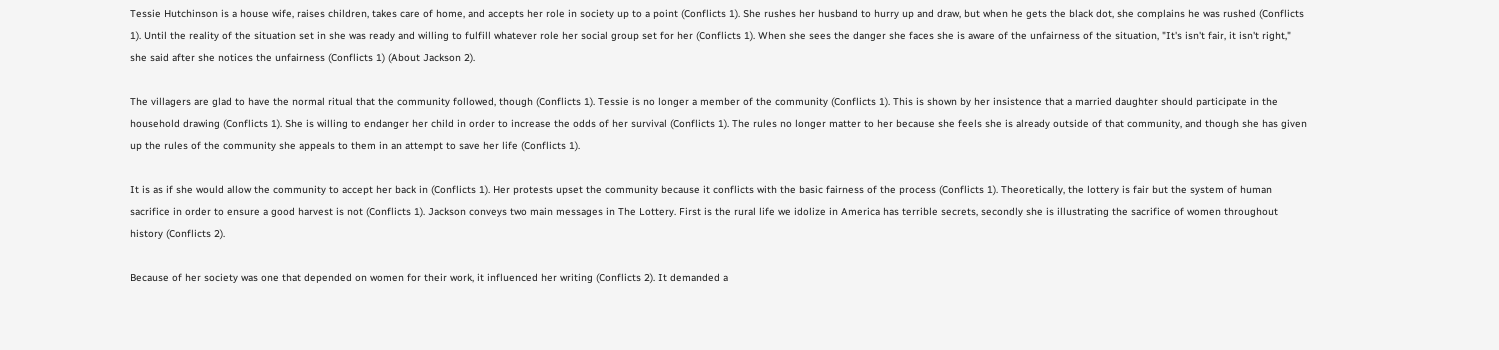Tessie Hutchinson is a house wife, raises children, takes care of home, and accepts her role in society up to a point (Conflicts 1). She rushes her husband to hurry up and draw, but when he gets the black dot, she complains he was rushed (Conflicts 1). Until the reality of the situation set in she was ready and willing to fulfill whatever role her social group set for her (Conflicts 1). When she sees the danger she faces she is aware of the unfairness of the situation, "It's isn't fair, it isn't right," she said after she notices the unfairness (Conflicts 1) (About Jackson 2).

The villagers are glad to have the normal ritual that the community followed, though (Conflicts 1). Tessie is no longer a member of the community (Conflicts 1). This is shown by her insistence that a married daughter should participate in the household drawing (Conflicts 1). She is willing to endanger her child in order to increase the odds of her survival (Conflicts 1). The rules no longer matter to her because she feels she is already outside of that community, and though she has given up the rules of the community she appeals to them in an attempt to save her life (Conflicts 1).

It is as if she would allow the community to accept her back in (Conflicts 1). Her protests upset the community because it conflicts with the basic fairness of the process (Conflicts 1). Theoretically, the lottery is fair but the system of human sacrifice in order to ensure a good harvest is not (Conflicts 1). Jackson conveys two main messages in The Lottery. First is the rural life we idolize in America has terrible secrets, secondly she is illustrating the sacrifice of women throughout history (Conflicts 2).

Because of her society was one that depended on women for their work, it influenced her writing (Conflicts 2). It demanded a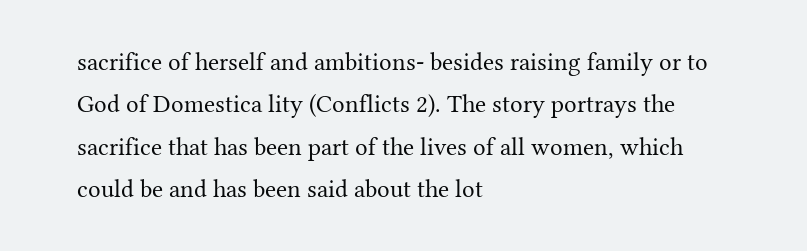sacrifice of herself and ambitions- besides raising family or to God of Domestica lity (Conflicts 2). The story portrays the sacrifice that has been part of the lives of all women, which could be and has been said about the lot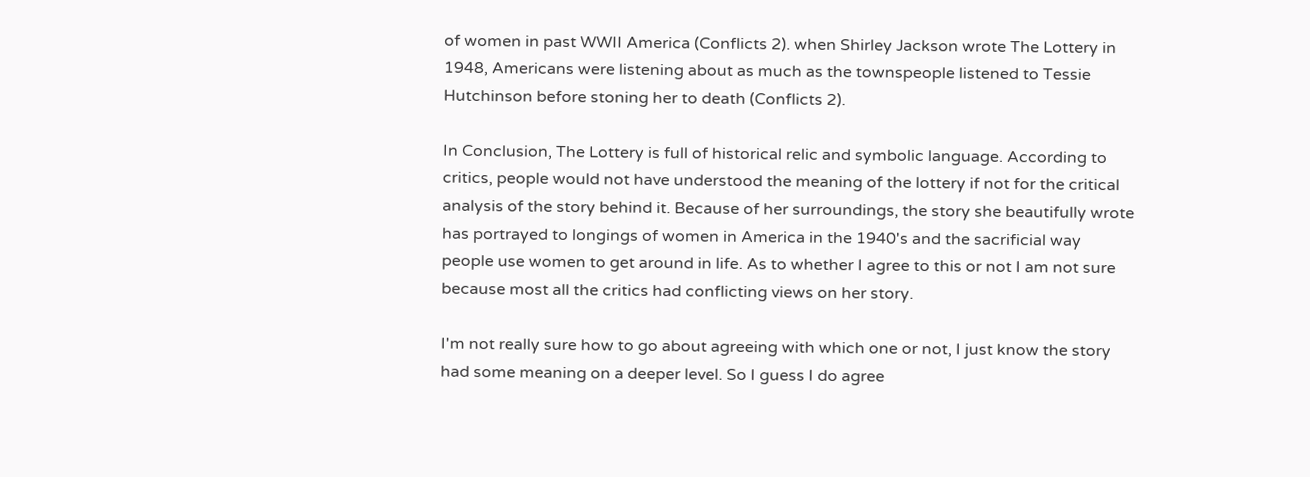of women in past WWII America (Conflicts 2). when Shirley Jackson wrote The Lottery in 1948, Americans were listening about as much as the townspeople listened to Tessie Hutchinson before stoning her to death (Conflicts 2).

In Conclusion, The Lottery is full of historical relic and symbolic language. According to critics, people would not have understood the meaning of the lottery if not for the critical analysis of the story behind it. Because of her surroundings, the story she beautifully wrote has portrayed to longings of women in America in the 1940's and the sacrificial way people use women to get around in life. As to whether I agree to this or not I am not sure because most all the critics had conflicting views on her story.

I'm not really sure how to go about agreeing with which one or not, I just know the story had some meaning on a deeper level. So I guess I do agree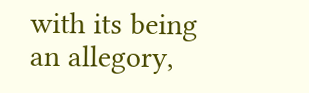with its being an allegory,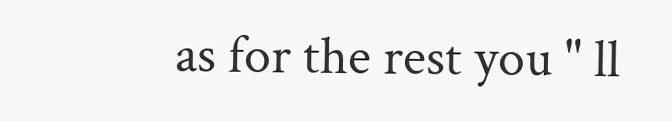as for the rest you " ll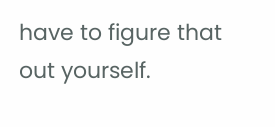have to figure that out yourself.